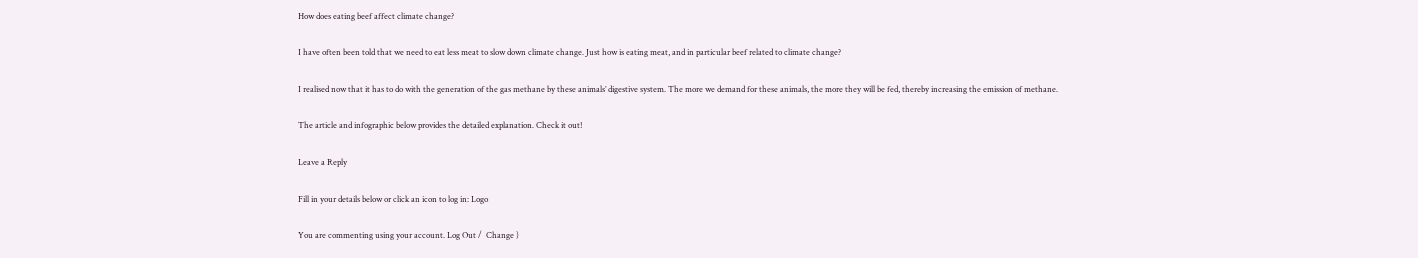How does eating beef affect climate change?

I have often been told that we need to eat less meat to slow down climate change. Just how is eating meat, and in particular beef related to climate change?

I realised now that it has to do with the generation of the gas methane by these animals’ digestive system. The more we demand for these animals, the more they will be fed, thereby increasing the emission of methane.

The article and infographic below provides the detailed explanation. Check it out!

Leave a Reply

Fill in your details below or click an icon to log in: Logo

You are commenting using your account. Log Out /  Change )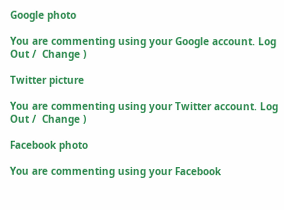Google photo

You are commenting using your Google account. Log Out /  Change )

Twitter picture

You are commenting using your Twitter account. Log Out /  Change )

Facebook photo

You are commenting using your Facebook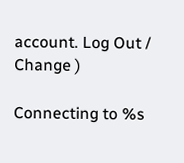account. Log Out /  Change )

Connecting to %s